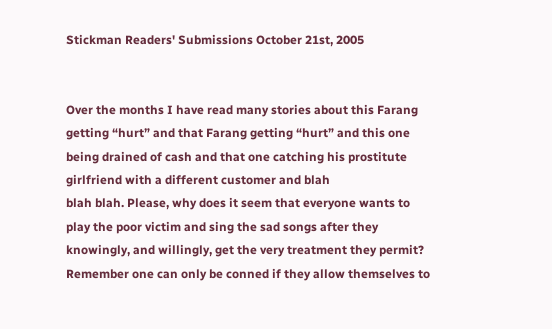Stickman Readers' Submissions October 21st, 2005


Over the months I have read many stories about this Farang getting “hurt” and that Farang getting “hurt” and this one being drained of cash and that one catching his prostitute girlfriend with a different customer and blah
blah blah. Please, why does it seem that everyone wants to play the poor victim and sing the sad songs after they knowingly, and willingly, get the very treatment they permit? Remember one can only be conned if they allow themselves to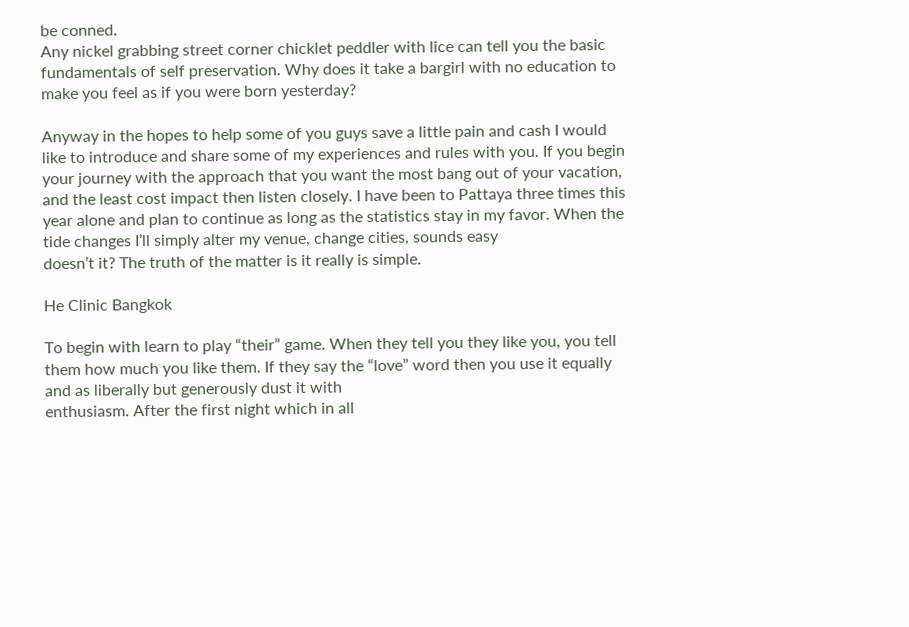be conned.
Any nickel grabbing street corner chicklet peddler with lice can tell you the basic fundamentals of self preservation. Why does it take a bargirl with no education to make you feel as if you were born yesterday?

Anyway in the hopes to help some of you guys save a little pain and cash I would like to introduce and share some of my experiences and rules with you. If you begin your journey with the approach that you want the most bang out of your vacation,
and the least cost impact then listen closely. I have been to Pattaya three times this year alone and plan to continue as long as the statistics stay in my favor. When the tide changes I’ll simply alter my venue, change cities, sounds easy
doesn’t it? The truth of the matter is it really is simple.

He Clinic Bangkok

To begin with learn to play “their” game. When they tell you they like you, you tell them how much you like them. If they say the “love” word then you use it equally and as liberally but generously dust it with
enthusiasm. After the first night which in all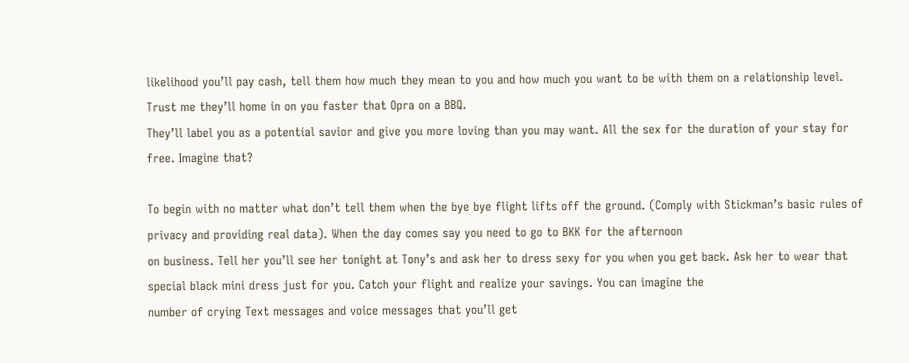likelihood you’ll pay cash, tell them how much they mean to you and how much you want to be with them on a relationship level. Trust me they’ll home in on you faster that Opra on a BBQ.
They’ll label you as a potential savior and give you more loving than you may want. All the sex for the duration of your stay for free. Imagine that?

To begin with no matter what don’t tell them when the bye bye flight lifts off the ground. (Comply with Stickman’s basic rules of privacy and providing real data). When the day comes say you need to go to BKK for the afternoon
on business. Tell her you’ll see her tonight at Tony’s and ask her to dress sexy for you when you get back. Ask her to wear that special black mini dress just for you. Catch your flight and realize your savings. You can imagine the
number of crying Text messages and voice messages that you’ll get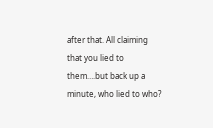after that. All claiming that you lied to them….but back up a minute, who lied to who?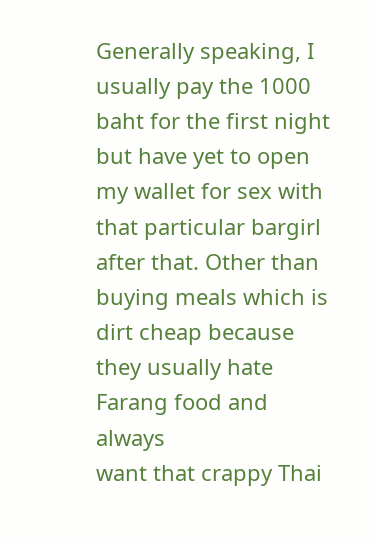Generally speaking, I usually pay the 1000 baht for the first night but have yet to open my wallet for sex with that particular bargirl after that. Other than buying meals which is dirt cheap because they usually hate Farang food and always
want that crappy Thai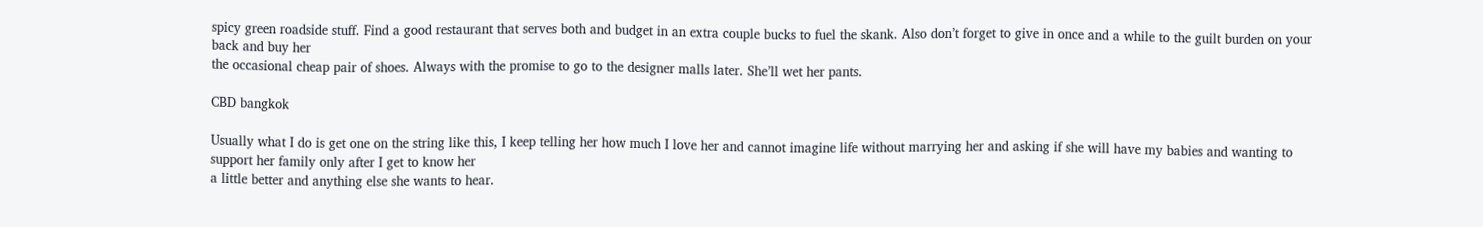spicy green roadside stuff. Find a good restaurant that serves both and budget in an extra couple bucks to fuel the skank. Also don’t forget to give in once and a while to the guilt burden on your back and buy her
the occasional cheap pair of shoes. Always with the promise to go to the designer malls later. She’ll wet her pants.

CBD bangkok

Usually what I do is get one on the string like this, I keep telling her how much I love her and cannot imagine life without marrying her and asking if she will have my babies and wanting to support her family only after I get to know her
a little better and anything else she wants to hear.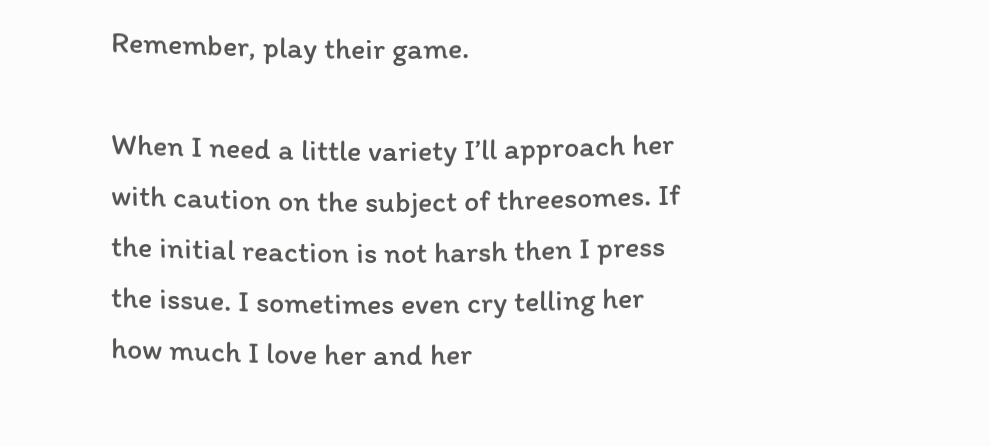Remember, play their game.

When I need a little variety I’ll approach her with caution on the subject of threesomes. If the initial reaction is not harsh then I press the issue. I sometimes even cry telling her how much I love her and her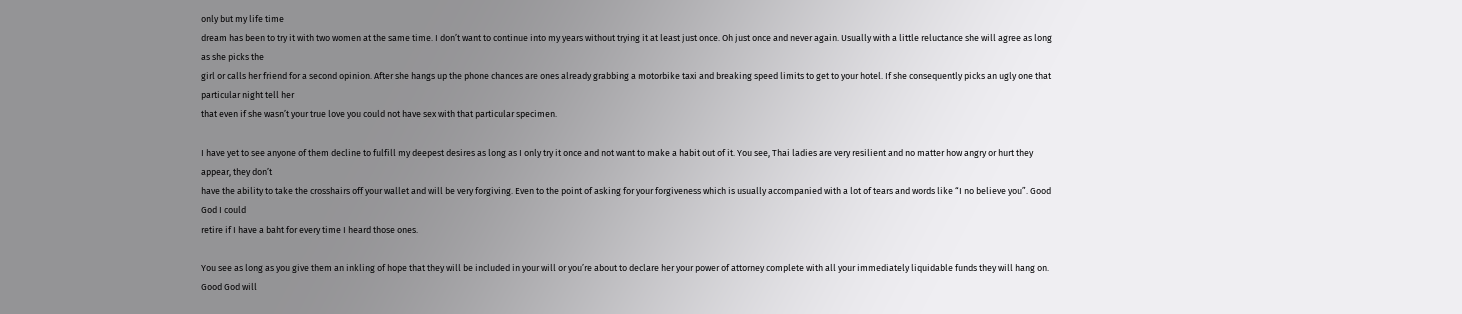only but my life time
dream has been to try it with two women at the same time. I don’t want to continue into my years without trying it at least just once. Oh just once and never again. Usually with a little reluctance she will agree as long as she picks the
girl or calls her friend for a second opinion. After she hangs up the phone chances are ones already grabbing a motorbike taxi and breaking speed limits to get to your hotel. If she consequently picks an ugly one that particular night tell her
that even if she wasn’t your true love you could not have sex with that particular specimen.

I have yet to see anyone of them decline to fulfill my deepest desires as long as I only try it once and not want to make a habit out of it. You see, Thai ladies are very resilient and no matter how angry or hurt they appear, they don’t
have the ability to take the crosshairs off your wallet and will be very forgiving. Even to the point of asking for your forgiveness which is usually accompanied with a lot of tears and words like “I no believe you”. Good God I could
retire if I have a baht for every time I heard those ones.

You see as long as you give them an inkling of hope that they will be included in your will or you’re about to declare her your power of attorney complete with all your immediately liquidable funds they will hang on. Good God will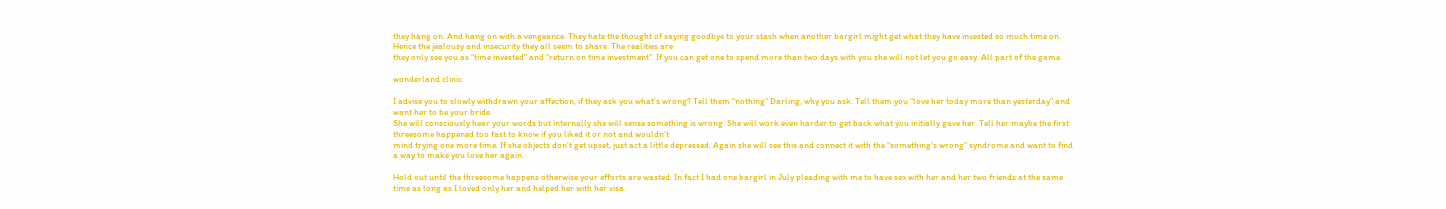they hang on. And hang on with a vengeance. They hate the thought of saying goodbye to your stash when another bargirl might get what they have invested so much time on. Hence the jealousy and insecurity they all seem to share. The realities are
they only see you as “time invested” and “return on time investment”. If you can get one to spend more than two days with you she will not let you go easy. All part of the game.

wonderland clinic

I advise you to slowly withdrawn your affection, if they ask you what’s wrong? Tell them “nothing” Darling, why you ask. Tell them you “love her today more than yesterday” and want her to be your bride.
She will consciously hear your words but internally she will sense something is wrong. She will work even harder to get back what you initially gave her. Tell her maybe the first threesome happened too fast to know if you liked it or not and wouldn’t
mind trying one more time. If she objects don’t get upset, just act a little depressed. Again she will see this and connect it with the “something’s wrong” syndrome and want to find a way to make you love her again.

Hold out until the threesome happens otherwise your efforts are wasted. In fact I had one bargirl in July pleading with me to have sex with her and her two friends at the same time as long as I loved only her and helped her with her visa.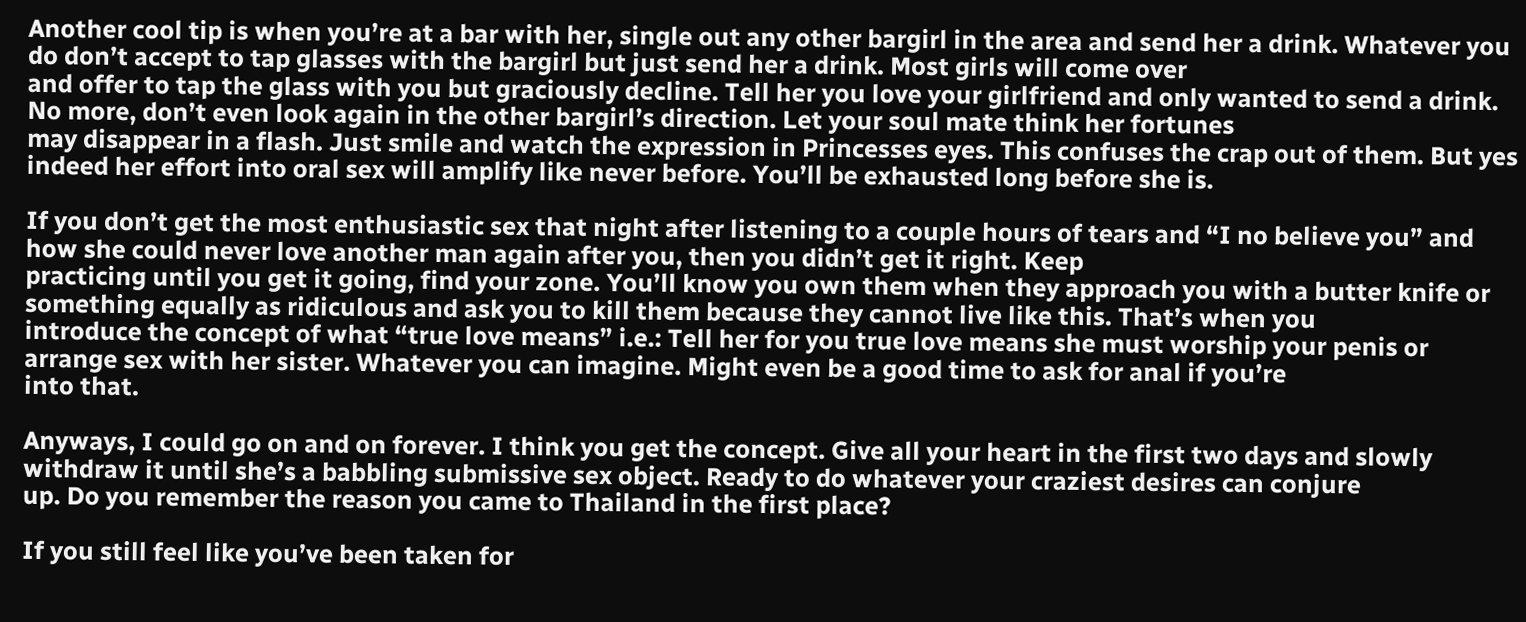Another cool tip is when you’re at a bar with her, single out any other bargirl in the area and send her a drink. Whatever you do don’t accept to tap glasses with the bargirl but just send her a drink. Most girls will come over
and offer to tap the glass with you but graciously decline. Tell her you love your girlfriend and only wanted to send a drink. No more, don’t even look again in the other bargirl’s direction. Let your soul mate think her fortunes
may disappear in a flash. Just smile and watch the expression in Princesses eyes. This confuses the crap out of them. But yes indeed her effort into oral sex will amplify like never before. You’ll be exhausted long before she is.

If you don’t get the most enthusiastic sex that night after listening to a couple hours of tears and “I no believe you” and how she could never love another man again after you, then you didn’t get it right. Keep
practicing until you get it going, find your zone. You’ll know you own them when they approach you with a butter knife or something equally as ridiculous and ask you to kill them because they cannot live like this. That’s when you
introduce the concept of what “true love means” i.e.: Tell her for you true love means she must worship your penis or arrange sex with her sister. Whatever you can imagine. Might even be a good time to ask for anal if you’re
into that.

Anyways, I could go on and on forever. I think you get the concept. Give all your heart in the first two days and slowly withdraw it until she’s a babbling submissive sex object. Ready to do whatever your craziest desires can conjure
up. Do you remember the reason you came to Thailand in the first place?

If you still feel like you’ve been taken for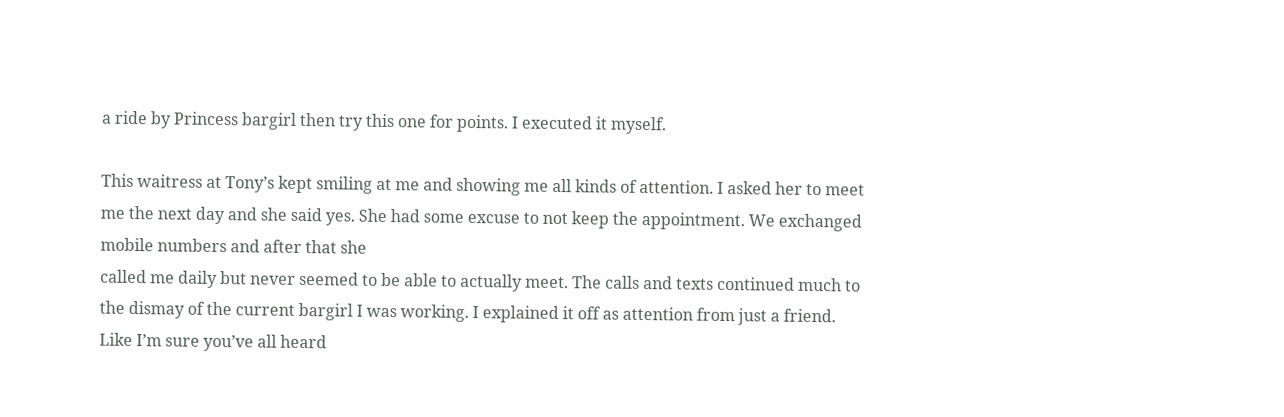a ride by Princess bargirl then try this one for points. I executed it myself.

This waitress at Tony’s kept smiling at me and showing me all kinds of attention. I asked her to meet me the next day and she said yes. She had some excuse to not keep the appointment. We exchanged mobile numbers and after that she
called me daily but never seemed to be able to actually meet. The calls and texts continued much to the dismay of the current bargirl I was working. I explained it off as attention from just a friend. Like I’m sure you’ve all heard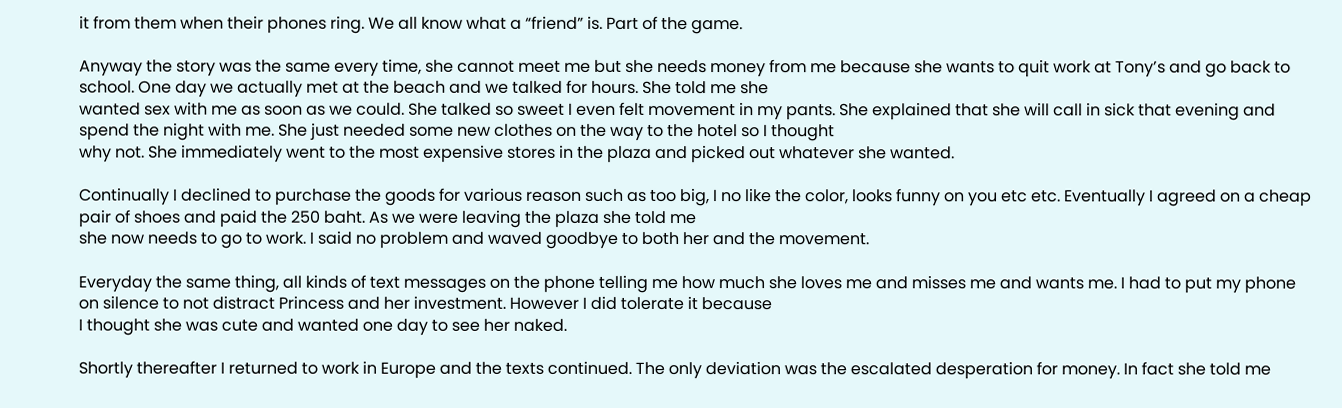it from them when their phones ring. We all know what a “friend” is. Part of the game.

Anyway the story was the same every time, she cannot meet me but she needs money from me because she wants to quit work at Tony’s and go back to school. One day we actually met at the beach and we talked for hours. She told me she
wanted sex with me as soon as we could. She talked so sweet I even felt movement in my pants. She explained that she will call in sick that evening and spend the night with me. She just needed some new clothes on the way to the hotel so I thought
why not. She immediately went to the most expensive stores in the plaza and picked out whatever she wanted.

Continually I declined to purchase the goods for various reason such as too big, I no like the color, looks funny on you etc etc. Eventually I agreed on a cheap pair of shoes and paid the 250 baht. As we were leaving the plaza she told me
she now needs to go to work. I said no problem and waved goodbye to both her and the movement.

Everyday the same thing, all kinds of text messages on the phone telling me how much she loves me and misses me and wants me. I had to put my phone on silence to not distract Princess and her investment. However I did tolerate it because
I thought she was cute and wanted one day to see her naked.

Shortly thereafter I returned to work in Europe and the texts continued. The only deviation was the escalated desperation for money. In fact she told me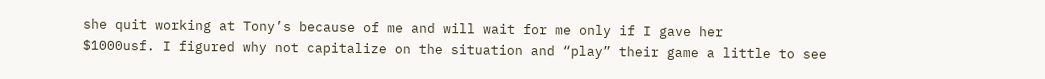she quit working at Tony’s because of me and will wait for me only if I gave her
$1000usf. I figured why not capitalize on the situation and “play” their game a little to see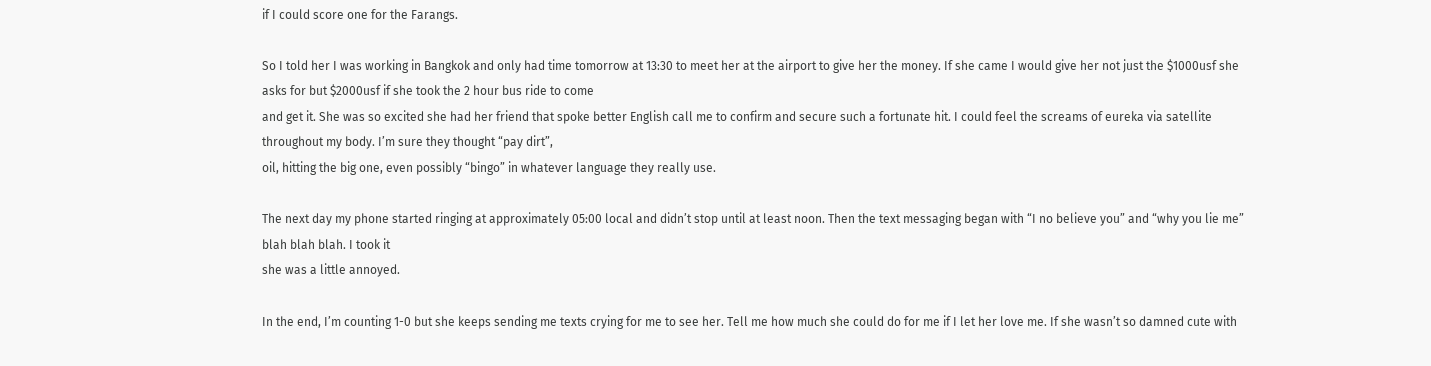if I could score one for the Farangs.

So I told her I was working in Bangkok and only had time tomorrow at 13:30 to meet her at the airport to give her the money. If she came I would give her not just the $1000usf she asks for but $2000usf if she took the 2 hour bus ride to come
and get it. She was so excited she had her friend that spoke better English call me to confirm and secure such a fortunate hit. I could feel the screams of eureka via satellite throughout my body. I’m sure they thought “pay dirt”,
oil, hitting the big one, even possibly “bingo” in whatever language they really use.

The next day my phone started ringing at approximately 05:00 local and didn’t stop until at least noon. Then the text messaging began with “I no believe you” and “why you lie me” blah blah blah. I took it
she was a little annoyed.

In the end, I’m counting 1-0 but she keeps sending me texts crying for me to see her. Tell me how much she could do for me if I let her love me. If she wasn’t so damned cute with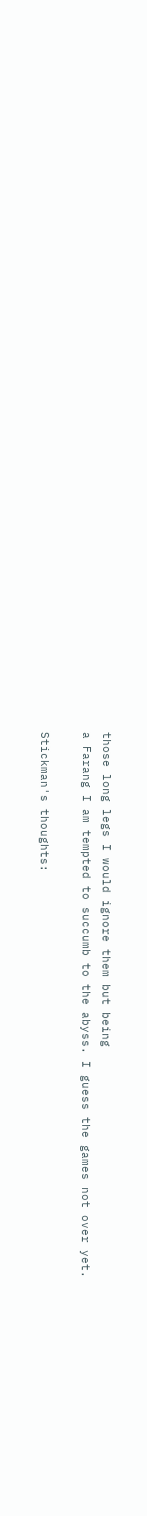those long legs I would ignore them but being
a Farang I am tempted to succumb to the abyss. I guess the games not over yet.

Stickman's thoughts: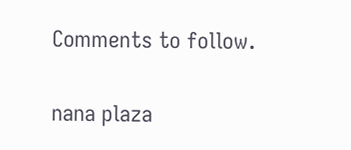Comments to follow.

nana plaza